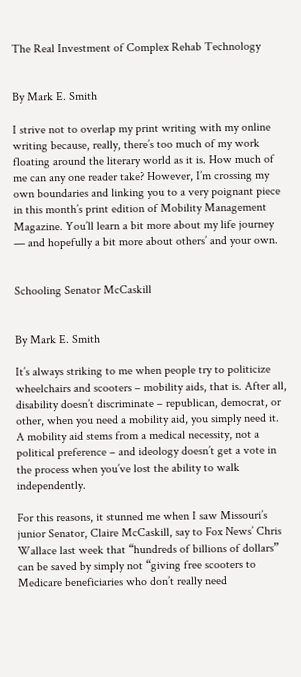The Real Investment of Complex Rehab Technology


By Mark E. Smith

I strive not to overlap my print writing with my online writing because, really, there’s too much of my work floating around the literary world as it is. How much of me can any one reader take? However, I’m crossing my own boundaries and linking you to a very poignant piece in this month’s print edition of Mobility Management Magazine. You’ll learn a bit more about my life journey — and hopefully a bit more about others’ and your own.


Schooling Senator McCaskill


By Mark E. Smith

It’s always striking to me when people try to politicize wheelchairs and scooters – mobility aids, that is. After all, disability doesn’t discriminate – republican, democrat, or other, when you need a mobility aid, you simply need it. A mobility aid stems from a medical necessity, not a political preference – and ideology doesn’t get a vote in the process when you’ve lost the ability to walk independently.

For this reasons, it stunned me when I saw Missouri’s junior Senator, Claire McCaskill, say to Fox News’ Chris Wallace last week that “hundreds of billions of dollars” can be saved by simply not “giving free scooters to Medicare beneficiaries who don’t really need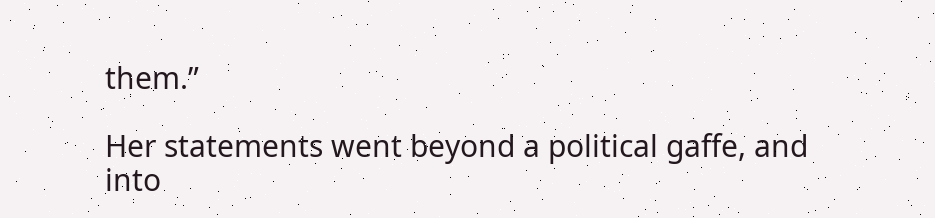them.”

Her statements went beyond a political gaffe, and into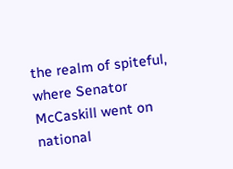the realm of spiteful, where Senator McCaskill went on national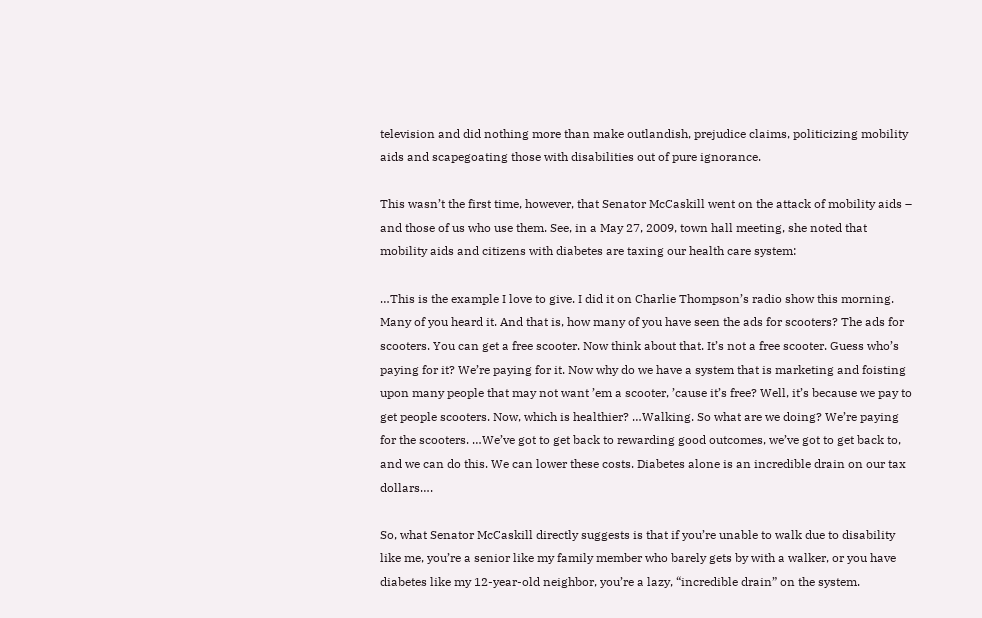television and did nothing more than make outlandish, prejudice claims, politicizing mobility aids and scapegoating those with disabilities out of pure ignorance.

This wasn’t the first time, however, that Senator McCaskill went on the attack of mobility aids – and those of us who use them. See, in a May 27, 2009, town hall meeting, she noted that mobility aids and citizens with diabetes are taxing our health care system:

…This is the example I love to give. I did it on Charlie Thompson’s radio show this morning. Many of you heard it. And that is, how many of you have seen the ads for scooters? The ads for scooters. You can get a free scooter. Now think about that. It’s not a free scooter. Guess who’s paying for it? We’re paying for it. Now why do we have a system that is marketing and foisting upon many people that may not want ’em a scooter, ’cause it’s free? Well, it’s because we pay to get people scooters. Now, which is healthier? …Walking. So what are we doing? We’re paying for the scooters. …We’ve got to get back to rewarding good outcomes, we’ve got to get back to, and we can do this. We can lower these costs. Diabetes alone is an incredible drain on our tax dollars….

So, what Senator McCaskill directly suggests is that if you’re unable to walk due to disability like me, you’re a senior like my family member who barely gets by with a walker, or you have diabetes like my 12-year-old neighbor, you’re a lazy, “incredible drain” on the system.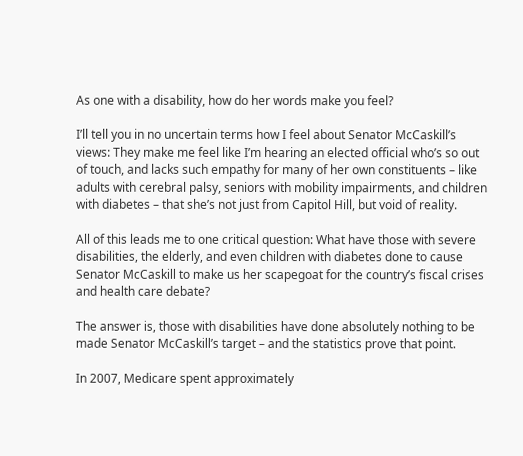As one with a disability, how do her words make you feel?

I’ll tell you in no uncertain terms how I feel about Senator McCaskill’s views: They make me feel like I’m hearing an elected official who’s so out of touch, and lacks such empathy for many of her own constituents – like adults with cerebral palsy, seniors with mobility impairments, and children with diabetes – that she’s not just from Capitol Hill, but void of reality.

All of this leads me to one critical question: What have those with severe disabilities, the elderly, and even children with diabetes done to cause Senator McCaskill to make us her scapegoat for the country’s fiscal crises and health care debate?

The answer is, those with disabilities have done absolutely nothing to be made Senator McCaskill’s target – and the statistics prove that point.

In 2007, Medicare spent approximately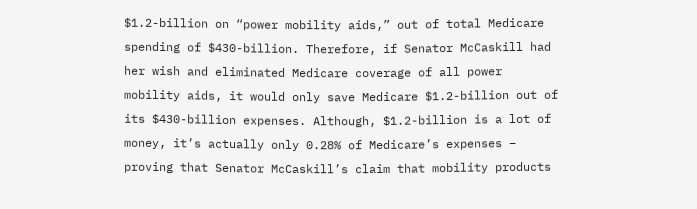$1.2-billion on “power mobility aids,” out of total Medicare spending of $430-billion. Therefore, if Senator McCaskill had her wish and eliminated Medicare coverage of all power mobility aids, it would only save Medicare $1.2-billion out of its $430-billion expenses. Although, $1.2-billion is a lot of money, it’s actually only 0.28% of Medicare’s expenses – proving that Senator McCaskill’s claim that mobility products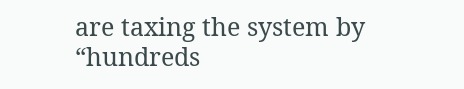are taxing the system by “hundreds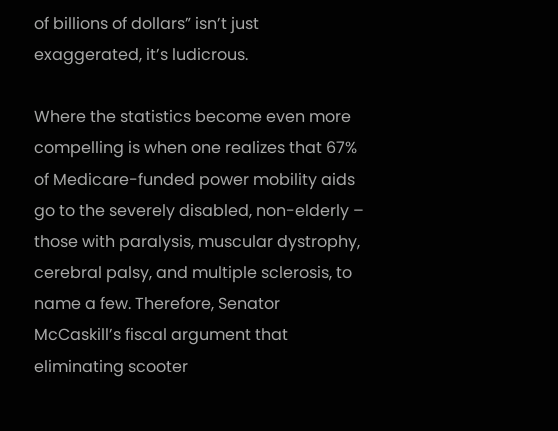of billions of dollars” isn’t just exaggerated, it’s ludicrous.

Where the statistics become even more compelling is when one realizes that 67% of Medicare-funded power mobility aids go to the severely disabled, non-elderly – those with paralysis, muscular dystrophy, cerebral palsy, and multiple sclerosis, to name a few. Therefore, Senator McCaskill’s fiscal argument that eliminating scooter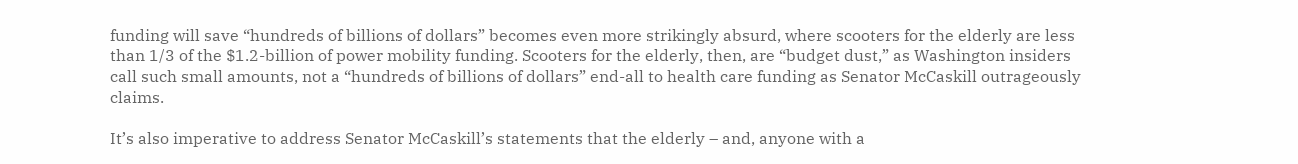funding will save “hundreds of billions of dollars” becomes even more strikingly absurd, where scooters for the elderly are less than 1/3 of the $1.2-billion of power mobility funding. Scooters for the elderly, then, are “budget dust,” as Washington insiders call such small amounts, not a “hundreds of billions of dollars” end-all to health care funding as Senator McCaskill outrageously claims.

It’s also imperative to address Senator McCaskill’s statements that the elderly – and, anyone with a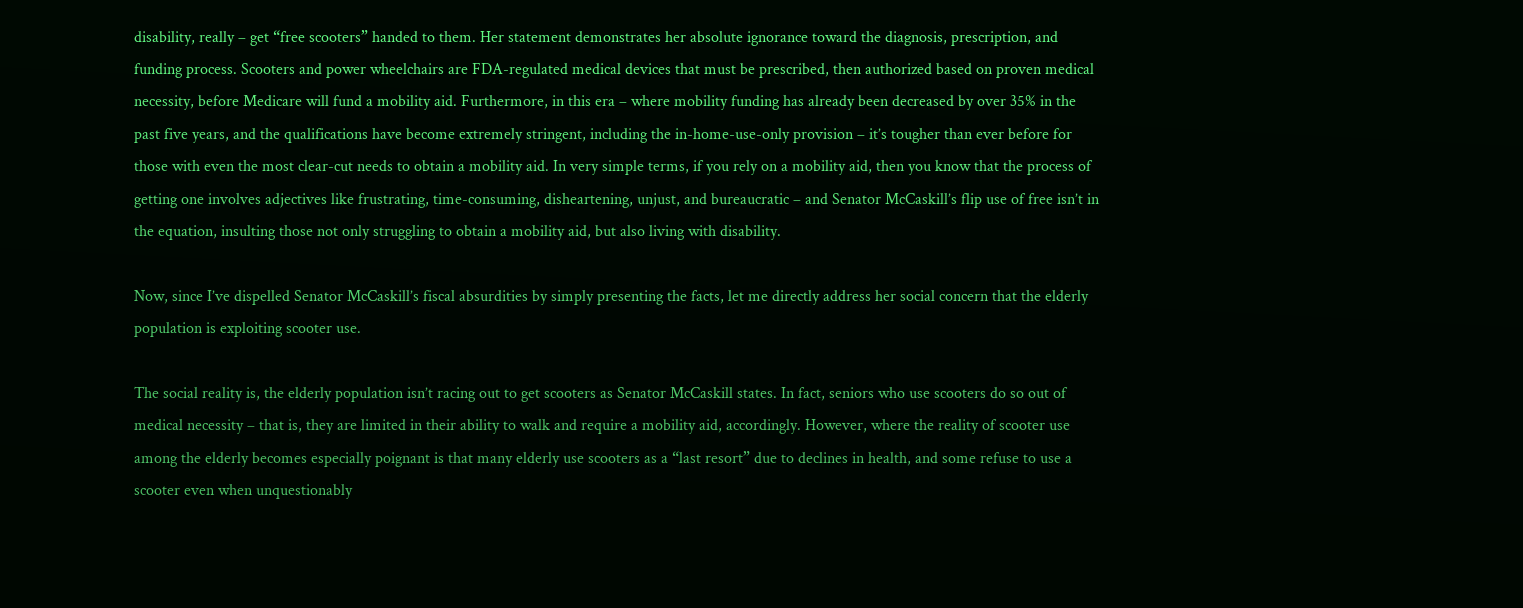disability, really – get “free scooters” handed to them. Her statement demonstrates her absolute ignorance toward the diagnosis, prescription, and funding process. Scooters and power wheelchairs are FDA-regulated medical devices that must be prescribed, then authorized based on proven medical necessity, before Medicare will fund a mobility aid. Furthermore, in this era – where mobility funding has already been decreased by over 35% in the past five years, and the qualifications have become extremely stringent, including the in-home-use-only provision – it’s tougher than ever before for those with even the most clear-cut needs to obtain a mobility aid. In very simple terms, if you rely on a mobility aid, then you know that the process of getting one involves adjectives like frustrating, time-consuming, disheartening, unjust, and bureaucratic – and Senator McCaskill’s flip use of free isn’t in the equation, insulting those not only struggling to obtain a mobility aid, but also living with disability.

Now, since I’ve dispelled Senator McCaskill’s fiscal absurdities by simply presenting the facts, let me directly address her social concern that the elderly population is exploiting scooter use.

The social reality is, the elderly population isn’t racing out to get scooters as Senator McCaskill states. In fact, seniors who use scooters do so out of medical necessity – that is, they are limited in their ability to walk and require a mobility aid, accordingly. However, where the reality of scooter use among the elderly becomes especially poignant is that many elderly use scooters as a “last resort” due to declines in health, and some refuse to use a scooter even when unquestionably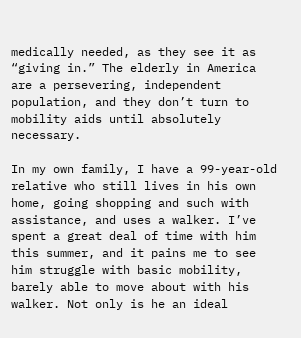medically needed, as they see it as “giving in.” The elderly in America are a persevering, independent population, and they don’t turn to mobility aids until absolutely necessary.

In my own family, I have a 99-year-old relative who still lives in his own home, going shopping and such with assistance, and uses a walker. I’ve spent a great deal of time with him this summer, and it pains me to see him struggle with basic mobility, barely able to move about with his walker. Not only is he an ideal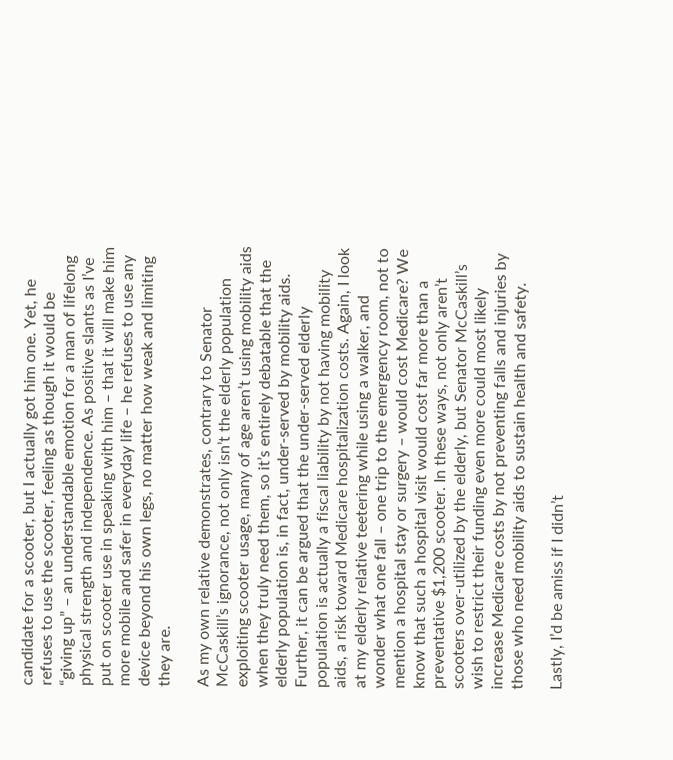candidate for a scooter, but I actually got him one. Yet, he refuses to use the scooter, feeling as though it would be “giving up” – an understandable emotion for a man of lifelong physical strength and independence. As positive slants as I’ve put on scooter use in speaking with him – that it will make him more mobile and safer in everyday life – he refuses to use any device beyond his own legs, no matter how weak and limiting they are.

As my own relative demonstrates, contrary to Senator McCaskill’s ignorance, not only isn’t the elderly population exploiting scooter usage, many of age aren’t using mobility aids when they truly need them, so it’s entirely debatable that the elderly population is, in fact, under-served by mobility aids. Further, it can be argued that the under-served elderly population is actually a fiscal liability by not having mobility aids, a risk toward Medicare hospitalization costs. Again, I look at my elderly relative teetering while using a walker, and wonder what one fall – one trip to the emergency room, not to mention a hospital stay or surgery – would cost Medicare? We know that such a hospital visit would cost far more than a preventative $1,200 scooter. In these ways, not only aren’t scooters over-utilized by the elderly, but Senator McCaskill’s wish to restrict their funding even more could most likely increase Medicare costs by not preventing falls and injuries by those who need mobility aids to sustain health and safety.

Lastly, I’d be amiss if I didn’t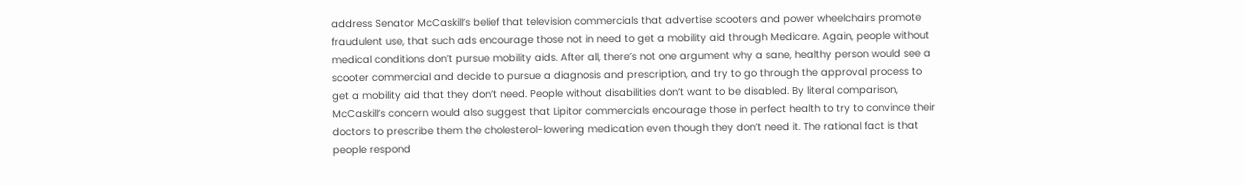address Senator McCaskill’s belief that television commercials that advertise scooters and power wheelchairs promote fraudulent use, that such ads encourage those not in need to get a mobility aid through Medicare. Again, people without medical conditions don’t pursue mobility aids. After all, there’s not one argument why a sane, healthy person would see a scooter commercial and decide to pursue a diagnosis and prescription, and try to go through the approval process to get a mobility aid that they don’t need. People without disabilities don’t want to be disabled. By literal comparison, McCaskill’s concern would also suggest that Lipitor commercials encourage those in perfect health to try to convince their doctors to prescribe them the cholesterol-lowering medication even though they don’t need it. The rational fact is that people respond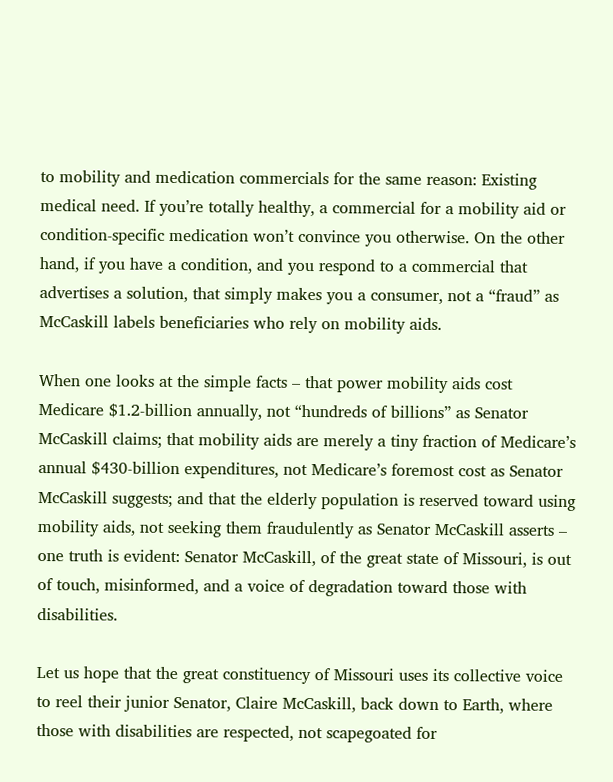to mobility and medication commercials for the same reason: Existing medical need. If you’re totally healthy, a commercial for a mobility aid or condition-specific medication won’t convince you otherwise. On the other hand, if you have a condition, and you respond to a commercial that advertises a solution, that simply makes you a consumer, not a “fraud” as McCaskill labels beneficiaries who rely on mobility aids.

When one looks at the simple facts – that power mobility aids cost Medicare $1.2-billion annually, not “hundreds of billions” as Senator McCaskill claims; that mobility aids are merely a tiny fraction of Medicare’s annual $430-billion expenditures, not Medicare’s foremost cost as Senator McCaskill suggests; and that the elderly population is reserved toward using mobility aids, not seeking them fraudulently as Senator McCaskill asserts – one truth is evident: Senator McCaskill, of the great state of Missouri, is out of touch, misinformed, and a voice of degradation toward those with disabilities.

Let us hope that the great constituency of Missouri uses its collective voice to reel their junior Senator, Claire McCaskill, back down to Earth, where those with disabilities are respected, not scapegoated for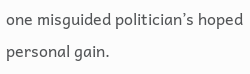one misguided politician’s hoped personal gain.